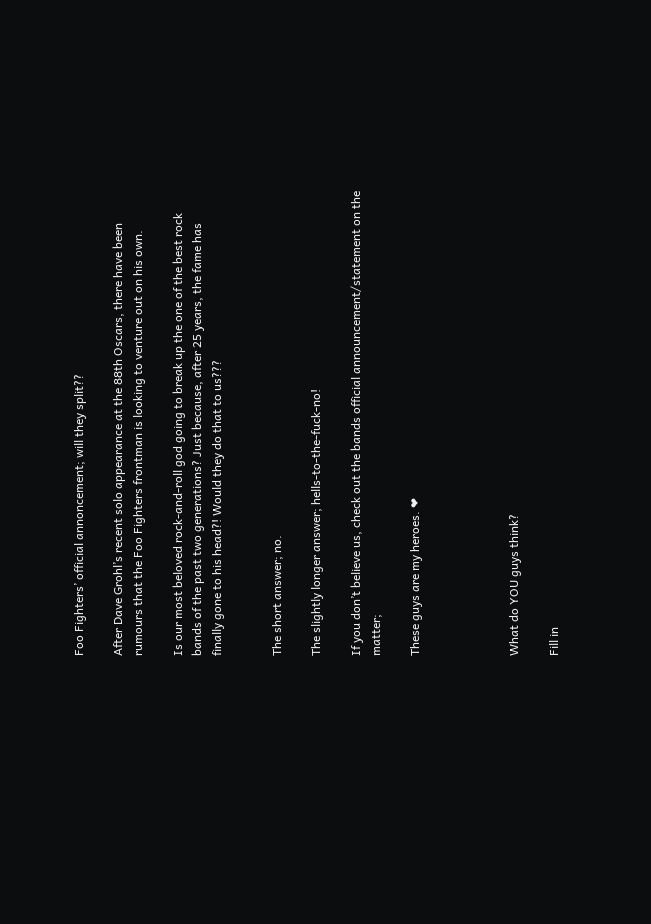Foo Fighters’ official annoncement; will they split??

After Dave Grohl’s recent solo appearance at the 88th Oscars, there have been rumours that the Foo Fighters frontman is looking to venture out on his own.

Is our most beloved rock-and-roll god going to break up the one of the best rock bands of the past two generations? Just because, after 25 years, the fame has finally gone to his head?! Would they do that to us???


The short answer; no.

The slightly longer answer; hells-to-the-fuck-no!

If you don’t believe us, check out the bands official announcement/statement on the matter;

These guys are my heroes. ❤




What do YOU guys think?

Fill in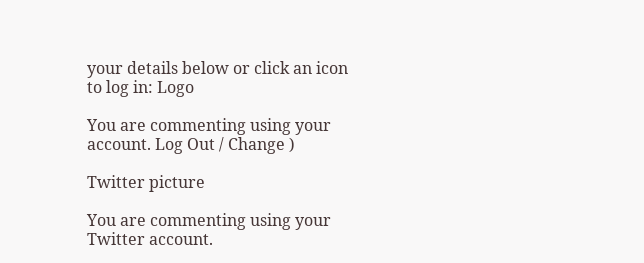your details below or click an icon to log in: Logo

You are commenting using your account. Log Out / Change )

Twitter picture

You are commenting using your Twitter account.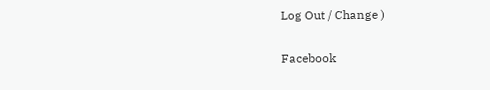Log Out / Change )

Facebook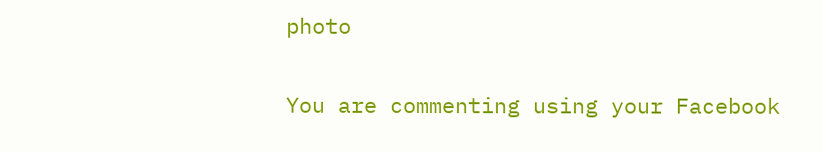photo

You are commenting using your Facebook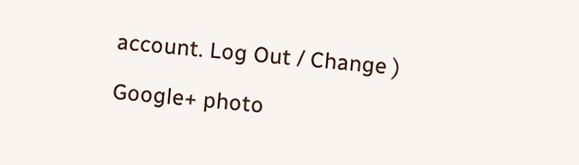account. Log Out / Change )

Google+ photo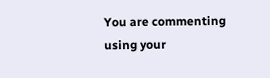You are commenting using your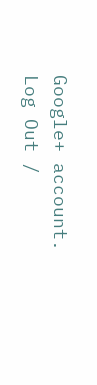Google+ account. Log Out /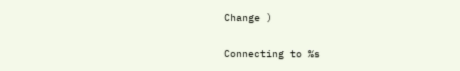Change )

Connecting to %s